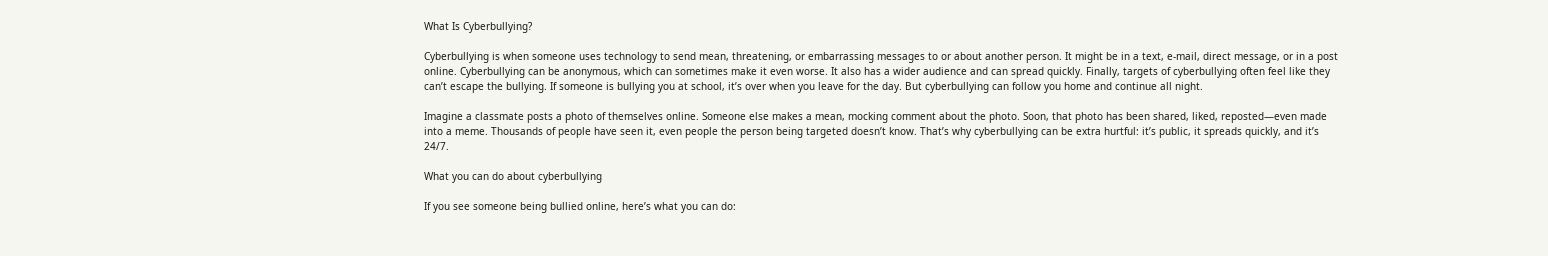What Is Cyberbullying?

Cyberbullying is when someone uses technology to send mean, threatening, or embarrassing messages to or about another person. It might be in a text, e-mail, direct message, or in a post online. Cyberbullying can be anonymous, which can sometimes make it even worse. It also has a wider audience and can spread quickly. Finally, targets of cyberbullying often feel like they can’t escape the bullying. If someone is bullying you at school, it’s over when you leave for the day. But cyberbullying can follow you home and continue all night.

Imagine a classmate posts a photo of themselves online. Someone else makes a mean, mocking comment about the photo. Soon, that photo has been shared, liked, reposted—even made into a meme. Thousands of people have seen it, even people the person being targeted doesn’t know. That’s why cyberbullying can be extra hurtful: it’s public, it spreads quickly, and it’s 24/7.

What you can do about cyberbullying

If you see someone being bullied online, here’s what you can do: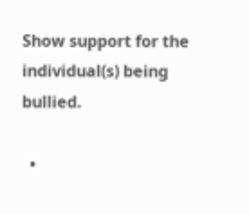Show support for the individual(s) being bullied.

  •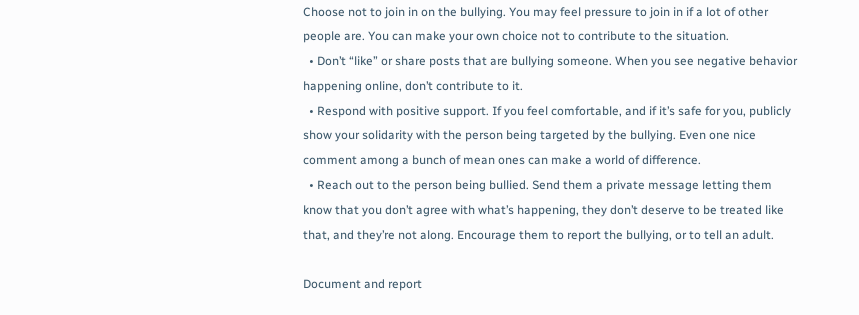Choose not to join in on the bullying. You may feel pressure to join in if a lot of other people are. You can make your own choice not to contribute to the situation.
  • Don’t “like” or share posts that are bullying someone. When you see negative behavior happening online, don’t contribute to it.
  • Respond with positive support. If you feel comfortable, and if it’s safe for you, publicly show your solidarity with the person being targeted by the bullying. Even one nice comment among a bunch of mean ones can make a world of difference.
  • Reach out to the person being bullied. Send them a private message letting them know that you don’t agree with what’s happening, they don’t deserve to be treated like that, and they’re not along. Encourage them to report the bullying, or to tell an adult.

Document and report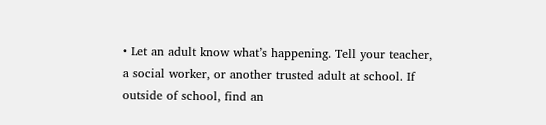• Let an adult know what’s happening. Tell your teacher, a social worker, or another trusted adult at school. If outside of school, find an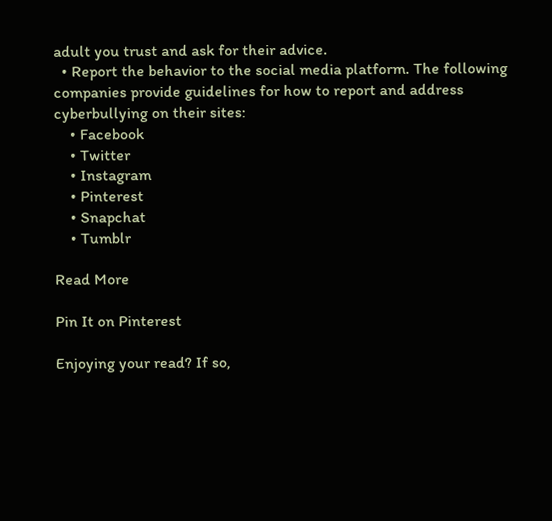adult you trust and ask for their advice.
  • Report the behavior to the social media platform. The following companies provide guidelines for how to report and address cyberbullying on their sites:
    • Facebook
    • Twitter
    • Instagram
    • Pinterest
    • Snapchat
    • Tumblr

Read More

Pin It on Pinterest

Enjoying your read? If so,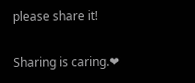please share it!

Sharing is caring.❤